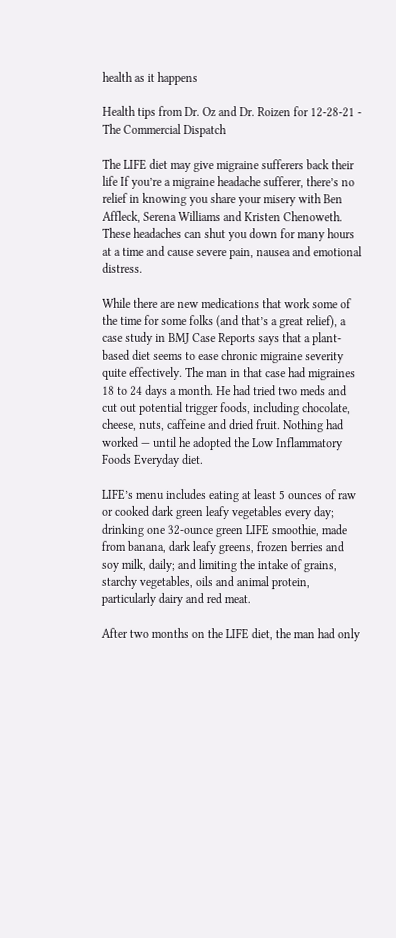health as it happens

Health tips from Dr. Oz and Dr. Roizen for 12-28-21 - The Commercial Dispatch

The LIFE diet may give migraine sufferers back their life If you’re a migraine headache sufferer, there’s no relief in knowing you share your misery with Ben Affleck, Serena Williams and Kristen Chenoweth. These headaches can shut you down for many hours at a time and cause severe pain, nausea and emotional distress.

While there are new medications that work some of the time for some folks (and that’s a great relief), a case study in BMJ Case Reports says that a plant-based diet seems to ease chronic migraine severity quite effectively. The man in that case had migraines 18 to 24 days a month. He had tried two meds and cut out potential trigger foods, including chocolate, cheese, nuts, caffeine and dried fruit. Nothing had worked — until he adopted the Low Inflammatory Foods Everyday diet.

LIFE’s menu includes eating at least 5 ounces of raw or cooked dark green leafy vegetables every day; drinking one 32-ounce green LIFE smoothie, made from banana, dark leafy greens, frozen berries and soy milk, daily; and limiting the intake of grains, starchy vegetables, oils and animal protein, particularly dairy and red meat.

After two months on the LIFE diet, the man had only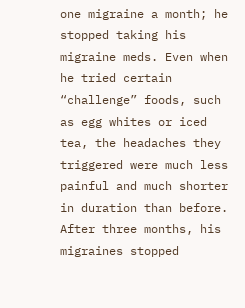one migraine a month; he stopped taking his migraine meds. Even when he tried certain “challenge” foods, such as egg whites or iced tea, the headaches they triggered were much less painful and much shorter in duration than before. After three months, his migraines stopped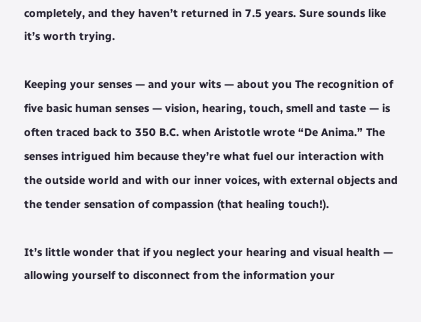completely, and they haven’t returned in 7.5 years. Sure sounds like it’s worth trying.

Keeping your senses — and your wits — about you The recognition of five basic human senses — vision, hearing, touch, smell and taste — is often traced back to 350 B.C. when Aristotle wrote “De Anima.” The senses intrigued him because they’re what fuel our interaction with the outside world and with our inner voices, with external objects and the tender sensation of compassion (that healing touch!).

It’s little wonder that if you neglect your hearing and visual health — allowing yourself to disconnect from the information your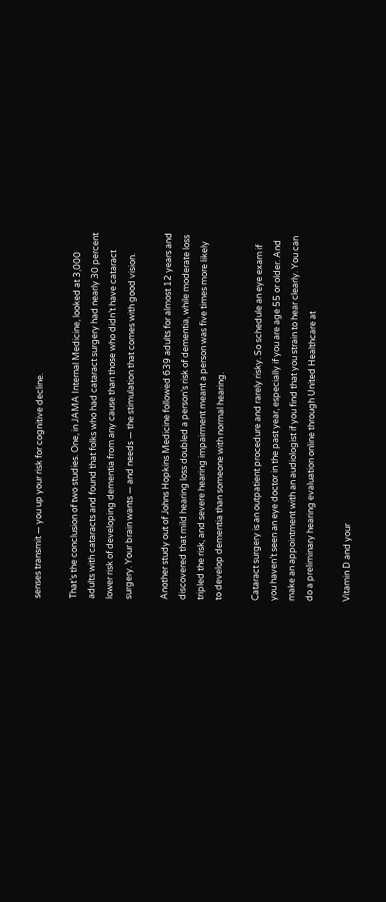senses transmit — you up your risk for cognitive decline.

That’s the conclusion of two studies. One, in JAMA Internal Medicine, looked at 3,000 adults with cataracts and found that folks who had cataract surgery had nearly 30 percent lower risk of developing dementia from any cause than those who didn’t have cataract surgery. Your brain wants — and needs — the stimulation that comes with good vision.

Another study out of Johns Hopkins Medicine followed 639 adults for almost 12 years and discovered that mild hearing loss doubled a person’s risk of dementia, while moderate loss tripled the risk, and severe hearing impairment meant a person was five times more likely to develop dementia than someone with normal hearing.

Cataract surgery is an outpatient procedure and rarely risky. So schedule an eye exam if you haven’t seen an eye doctor in the past year, especially if you are age 55 or older. And make an appointment with an audiologist if you find that you strain to hear clearly. You can do a preliminary hearing evaluation online through United Healthcare at

Vitamin D and your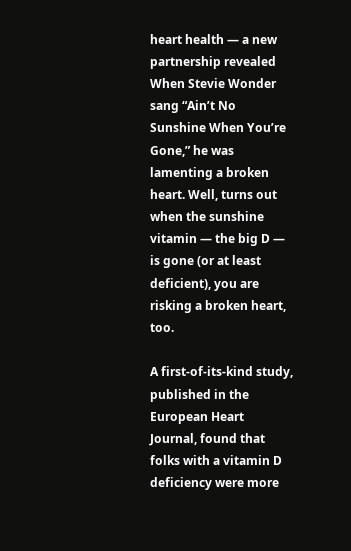heart health — a new partnership revealed When Stevie Wonder sang “Ain’t No Sunshine When You’re Gone,” he was lamenting a broken heart. Well, turns out when the sunshine vitamin — the big D — is gone (or at least deficient), you are risking a broken heart, too.

A first-of-its-kind study, published in the European Heart Journal, found that folks with a vitamin D deficiency were more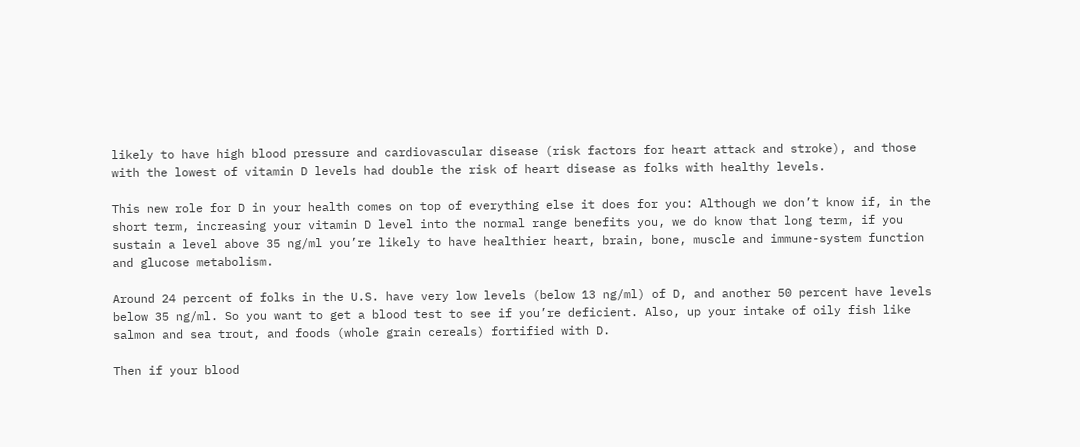likely to have high blood pressure and cardiovascular disease (risk factors for heart attack and stroke), and those with the lowest of vitamin D levels had double the risk of heart disease as folks with healthy levels.

This new role for D in your health comes on top of everything else it does for you: Although we don’t know if, in the short term, increasing your vitamin D level into the normal range benefits you, we do know that long term, if you sustain a level above 35 ng/ml you’re likely to have healthier heart, brain, bone, muscle and immune-system function and glucose metabolism.

Around 24 percent of folks in the U.S. have very low levels (below 13 ng/ml) of D, and another 50 percent have levels below 35 ng/ml. So you want to get a blood test to see if you’re deficient. Also, up your intake of oily fish like salmon and sea trout, and foods (whole grain cereals) fortified with D.

Then if your blood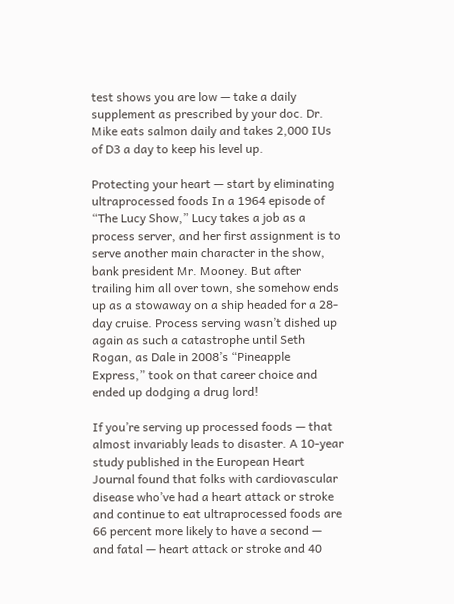test shows you are low — take a daily supplement as prescribed by your doc. Dr. Mike eats salmon daily and takes 2,000 IUs of D3 a day to keep his level up.

Protecting your heart — start by eliminating ultraprocessed foods In a 1964 episode of “The Lucy Show,” Lucy takes a job as a process server, and her first assignment is to serve another main character in the show, bank president Mr. Mooney. But after trailing him all over town, she somehow ends up as a stowaway on a ship headed for a 28-day cruise. Process serving wasn’t dished up again as such a catastrophe until Seth Rogan, as Dale in 2008’s “Pineapple Express,” took on that career choice and ended up dodging a drug lord!

If you’re serving up processed foods — that almost invariably leads to disaster. A 10-year study published in the European Heart Journal found that folks with cardiovascular disease who’ve had a heart attack or stroke and continue to eat ultraprocessed foods are 66 percent more likely to have a second — and fatal — heart attack or stroke and 40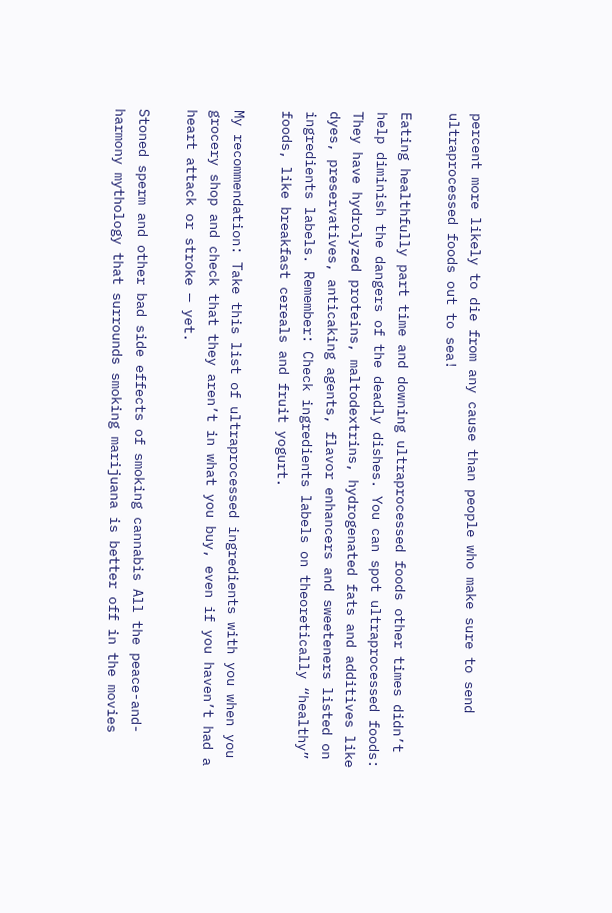percent more likely to die from any cause than people who make sure to send ultraprocessed foods out to sea!

Eating healthfully part time and downing ultraprocessed foods other times didn’t help diminish the dangers of the deadly dishes. You can spot ultraprocessed foods: They have hydrolyzed proteins, maltodextrins, hydrogenated fats and additives like dyes, preservatives, anticaking agents, flavor enhancers and sweeteners listed on ingredients labels. Remember: Check ingredients labels on theoretically “healthy” foods, like breakfast cereals and fruit yogurt.

My recommendation: Take this list of ultraprocessed ingredients with you when you grocery shop and check that they aren’t in what you buy, even if you haven’t had a heart attack or stroke — yet.

Stoned sperm and other bad side effects of smoking cannabis All the peace-and-harmony mythology that surrounds smoking marijuana is better off in the movies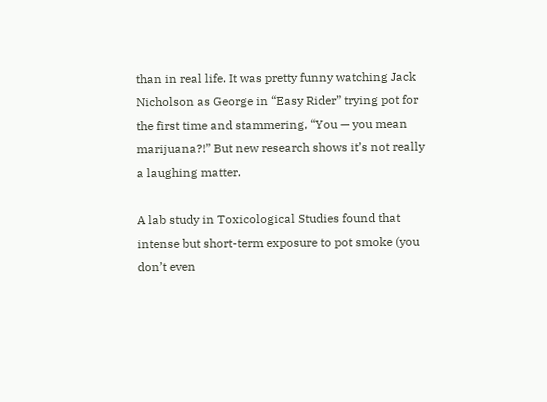than in real life. It was pretty funny watching Jack Nicholson as George in “Easy Rider” trying pot for the first time and stammering, “You — you mean marijuana?!” But new research shows it’s not really a laughing matter.

A lab study in Toxicological Studies found that intense but short-term exposure to pot smoke (you don’t even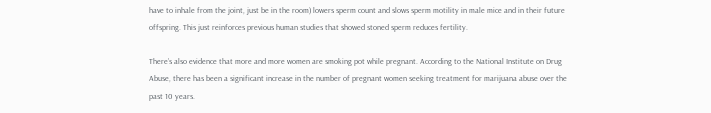have to inhale from the joint, just be in the room) lowers sperm count and slows sperm motility in male mice and in their future offspring. This just reinforces previous human studies that showed stoned sperm reduces fertility.

There’s also evidence that more and more women are smoking pot while pregnant. According to the National Institute on Drug Abuse, there has been a significant increase in the number of pregnant women seeking treatment for marijuana abuse over the past 10 years.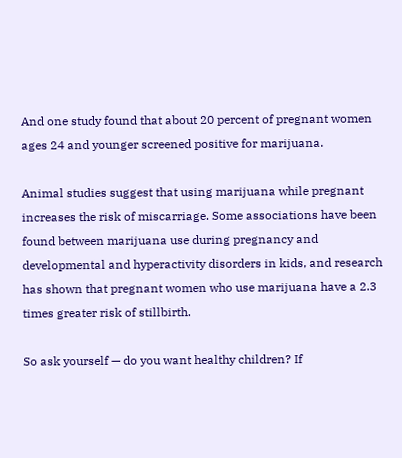And one study found that about 20 percent of pregnant women ages 24 and younger screened positive for marijuana.

Animal studies suggest that using marijuana while pregnant increases the risk of miscarriage. Some associations have been found between marijuana use during pregnancy and developmental and hyperactivity disorders in kids, and research has shown that pregnant women who use marijuana have a 2.3 times greater risk of stillbirth.

So ask yourself — do you want healthy children? If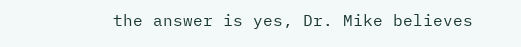the answer is yes, Dr. Mike believes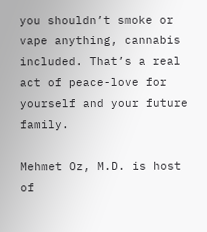you shouldn’t smoke or vape anything, cannabis included. That’s a real act of peace-love for yourself and your future family.

Mehmet Oz, M.D. is host of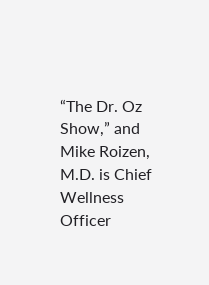“The Dr. Oz Show,” and Mike Roizen, M.D. is Chief Wellness Officer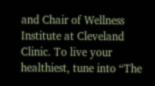and Chair of Wellness Institute at Cleveland Clinic. To live your healthiest, tune into “The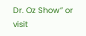Dr. Oz Show” or visit